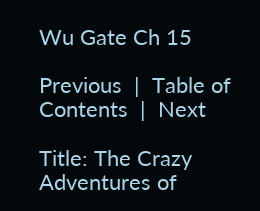Wu Gate Ch 15

Previous  |  Table of Contents  |  Next

Title: The Crazy Adventures of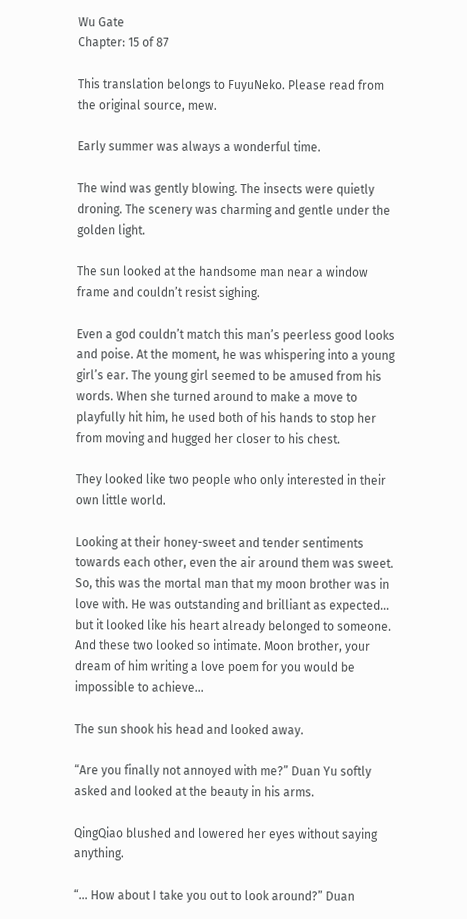Wu Gate
Chapter: 15 of 87

This translation belongs to FuyuNeko. Please read from the original source, mew.

Early summer was always a wonderful time.

The wind was gently blowing. The insects were quietly droning. The scenery was charming and gentle under the golden light.

The sun looked at the handsome man near a window frame and couldn’t resist sighing.

Even a god couldn’t match this man’s peerless good looks and poise. At the moment, he was whispering into a young girl’s ear. The young girl seemed to be amused from his words. When she turned around to make a move to playfully hit him, he used both of his hands to stop her from moving and hugged her closer to his chest.

They looked like two people who only interested in their own little world.

Looking at their honey-sweet and tender sentiments towards each other, even the air around them was sweet. So, this was the mortal man that my moon brother was in love with. He was outstanding and brilliant as expected… but it looked like his heart already belonged to someone. And these two looked so intimate. Moon brother, your dream of him writing a love poem for you would be impossible to achieve…

The sun shook his head and looked away.

“Are you finally not annoyed with me?” Duan Yu softly asked and looked at the beauty in his arms.

QingQiao blushed and lowered her eyes without saying anything.

“… How about I take you out to look around?” Duan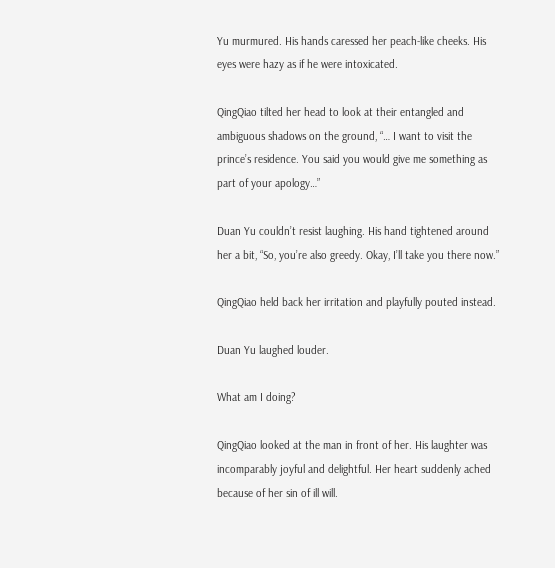Yu murmured. His hands caressed her peach-like cheeks. His eyes were hazy as if he were intoxicated.

QingQiao tilted her head to look at their entangled and ambiguous shadows on the ground, “… I want to visit the prince’s residence. You said you would give me something as part of your apology…”

Duan Yu couldn’t resist laughing. His hand tightened around her a bit, “So, you’re also greedy. Okay, I’ll take you there now.”

QingQiao held back her irritation and playfully pouted instead.

Duan Yu laughed louder.

What am I doing?

QingQiao looked at the man in front of her. His laughter was incomparably joyful and delightful. Her heart suddenly ached because of her sin of ill will.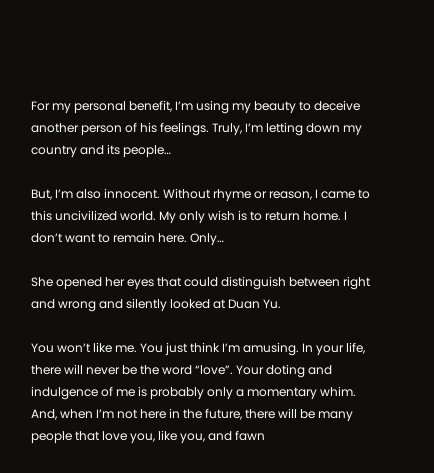For my personal benefit, I’m using my beauty to deceive another person of his feelings. Truly, I’m letting down my country and its people…

But, I’m also innocent. Without rhyme or reason, I came to this uncivilized world. My only wish is to return home. I don’t want to remain here. Only…

She opened her eyes that could distinguish between right and wrong and silently looked at Duan Yu.

You won’t like me. You just think I’m amusing. In your life, there will never be the word “love”. Your doting and indulgence of me is probably only a momentary whim. And, when I’m not here in the future, there will be many people that love you, like you, and fawn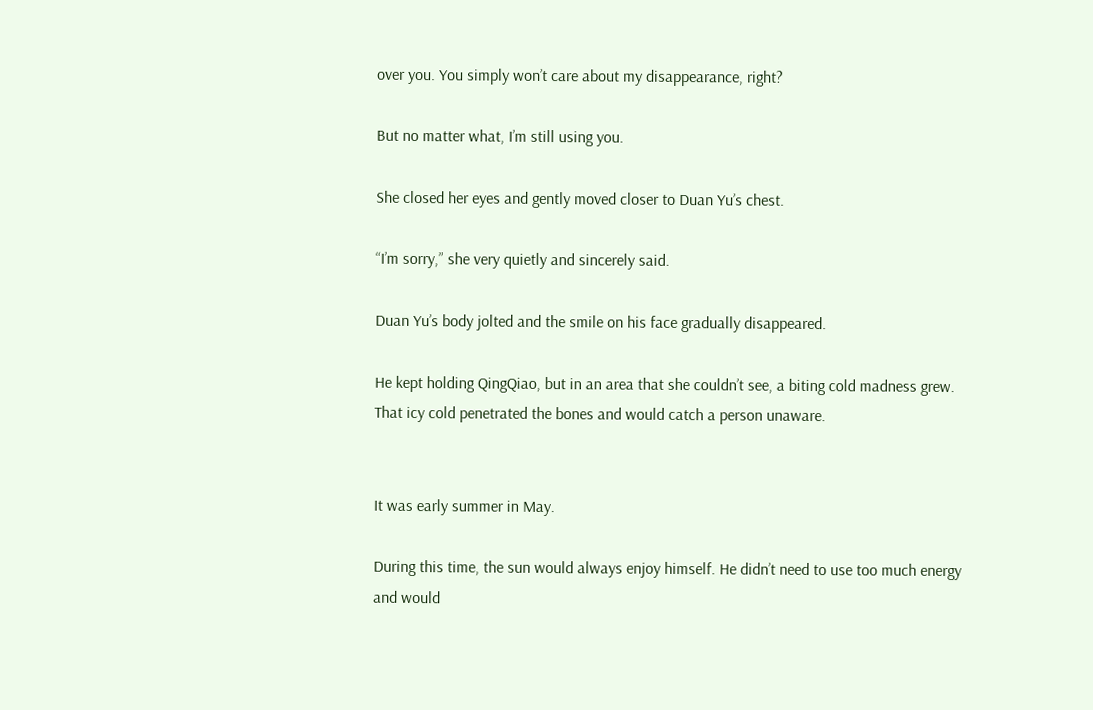over you. You simply won’t care about my disappearance, right?

But no matter what, I’m still using you.

She closed her eyes and gently moved closer to Duan Yu’s chest.

“I’m sorry,” she very quietly and sincerely said.

Duan Yu’s body jolted and the smile on his face gradually disappeared.

He kept holding QingQiao, but in an area that she couldn’t see, a biting cold madness grew. That icy cold penetrated the bones and would catch a person unaware.


It was early summer in May.

During this time, the sun would always enjoy himself. He didn’t need to use too much energy and would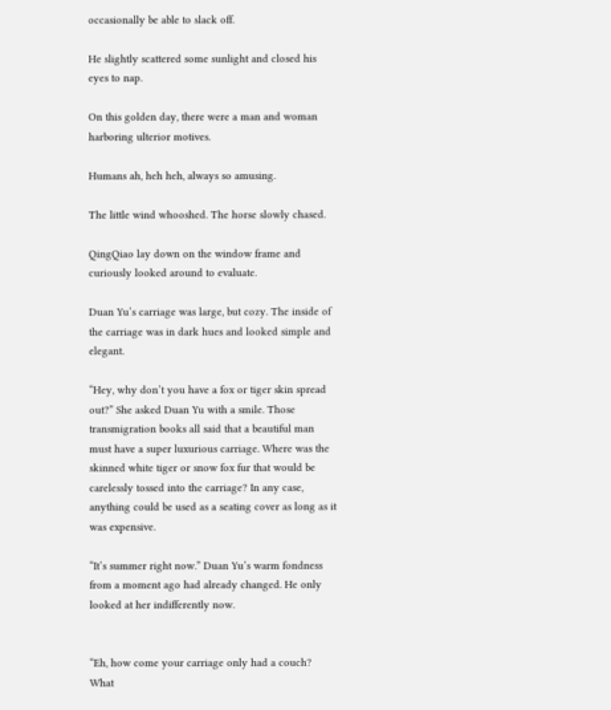occasionally be able to slack off.

He slightly scattered some sunlight and closed his eyes to nap.

On this golden day, there were a man and woman harboring ulterior motives.

Humans ah, heh heh, always so amusing.

The little wind whooshed. The horse slowly chased.

QingQiao lay down on the window frame and curiously looked around to evaluate.

Duan Yu’s carriage was large, but cozy. The inside of the carriage was in dark hues and looked simple and elegant.

“Hey, why don’t you have a fox or tiger skin spread out?” She asked Duan Yu with a smile. Those transmigration books all said that a beautiful man must have a super luxurious carriage. Where was the skinned white tiger or snow fox fur that would be carelessly tossed into the carriage? In any case, anything could be used as a seating cover as long as it was expensive.

“It’s summer right now.” Duan Yu’s warm fondness from a moment ago had already changed. He only looked at her indifferently now.


“Eh, how come your carriage only had a couch? What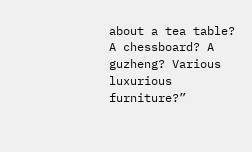about a tea table? A chessboard? A guzheng? Various luxurious furniture?”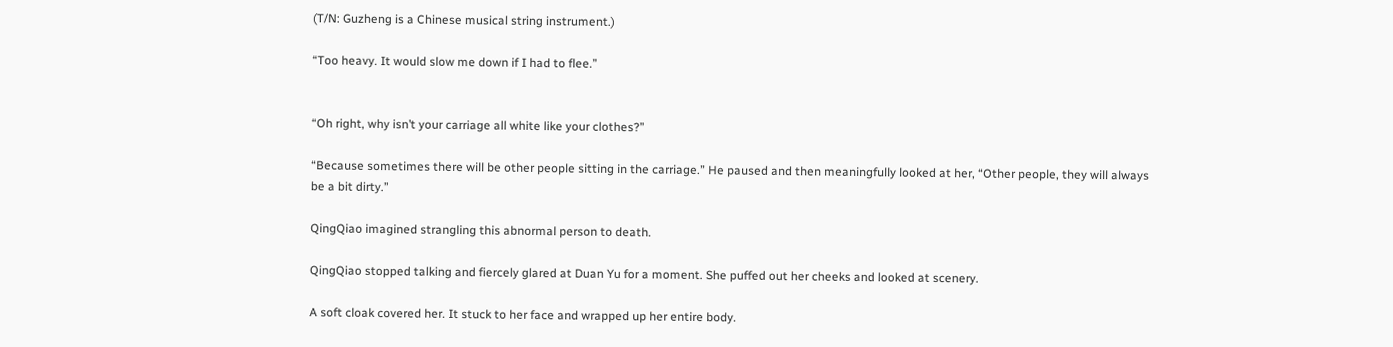(T/N: Guzheng is a Chinese musical string instrument.)

“Too heavy. It would slow me down if I had to flee.”


“Oh right, why isn’t your carriage all white like your clothes?”

“Because sometimes there will be other people sitting in the carriage.” He paused and then meaningfully looked at her, “Other people, they will always be a bit dirty.”

QingQiao imagined strangling this abnormal person to death.

QingQiao stopped talking and fiercely glared at Duan Yu for a moment. She puffed out her cheeks and looked at scenery.

A soft cloak covered her. It stuck to her face and wrapped up her entire body.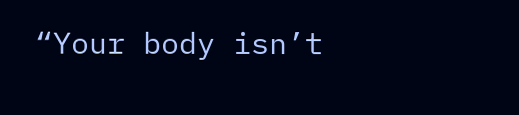“Your body isn’t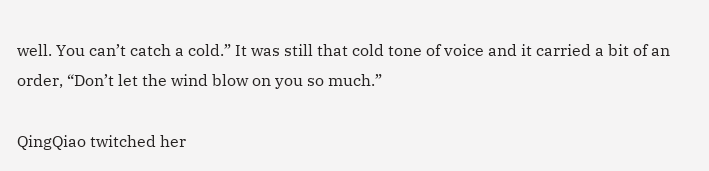well. You can’t catch a cold.” It was still that cold tone of voice and it carried a bit of an order, “Don’t let the wind blow on you so much.”

QingQiao twitched her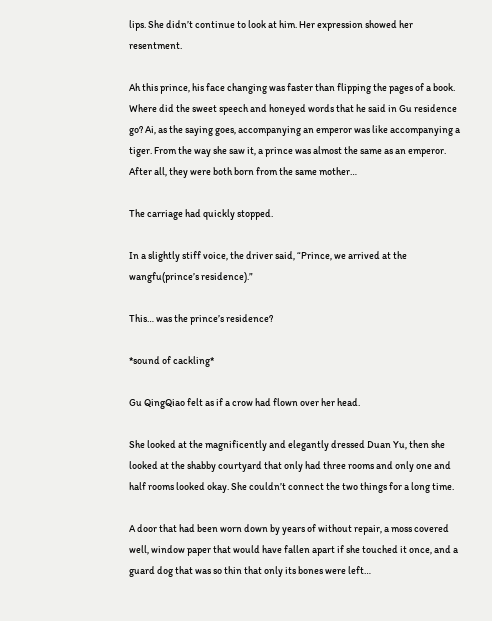lips. She didn’t continue to look at him. Her expression showed her resentment.

Ah this prince, his face changing was faster than flipping the pages of a book. Where did the sweet speech and honeyed words that he said in Gu residence go? Ai, as the saying goes, accompanying an emperor was like accompanying a tiger. From the way she saw it, a prince was almost the same as an emperor. After all, they were both born from the same mother…

The carriage had quickly stopped.

In a slightly stiff voice, the driver said, “Prince, we arrived at the wangfu(prince’s residence).”

This… was the prince’s residence?

*sound of cackling*

Gu QingQiao felt as if a crow had flown over her head.

She looked at the magnificently and elegantly dressed Duan Yu, then she looked at the shabby courtyard that only had three rooms and only one and half rooms looked okay. She couldn’t connect the two things for a long time.

A door that had been worn down by years of without repair, a moss covered well, window paper that would have fallen apart if she touched it once, and a guard dog that was so thin that only its bones were left…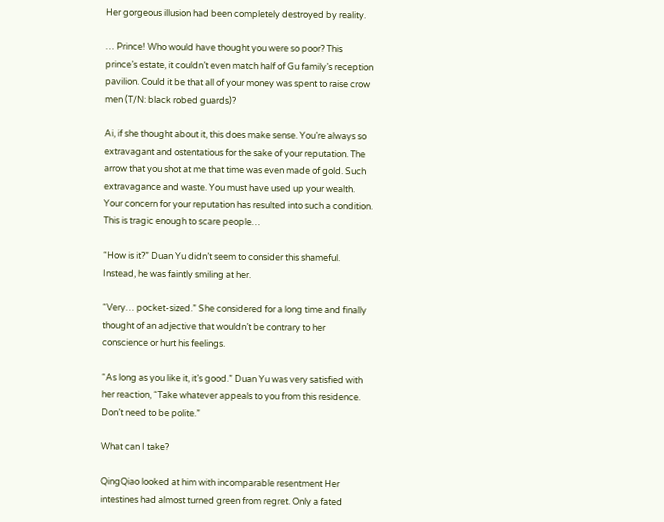Her gorgeous illusion had been completely destroyed by reality.

… Prince! Who would have thought you were so poor? This prince’s estate, it couldn’t even match half of Gu family’s reception pavilion. Could it be that all of your money was spent to raise crow men (T/N: black robed guards)?

Ai, if she thought about it, this does make sense. You’re always so extravagant and ostentatious for the sake of your reputation. The arrow that you shot at me that time was even made of gold. Such extravagance and waste. You must have used up your wealth. Your concern for your reputation has resulted into such a condition. This is tragic enough to scare people…

“How is it?” Duan Yu didn’t seem to consider this shameful. Instead, he was faintly smiling at her.

“Very… pocket-sized.” She considered for a long time and finally thought of an adjective that wouldn’t be contrary to her conscience or hurt his feelings.

“As long as you like it, it’s good.” Duan Yu was very satisfied with her reaction, “Take whatever appeals to you from this residence. Don’t need to be polite.”

What can I take?

QingQiao looked at him with incomparable resentment Her intestines had almost turned green from regret. Only a fated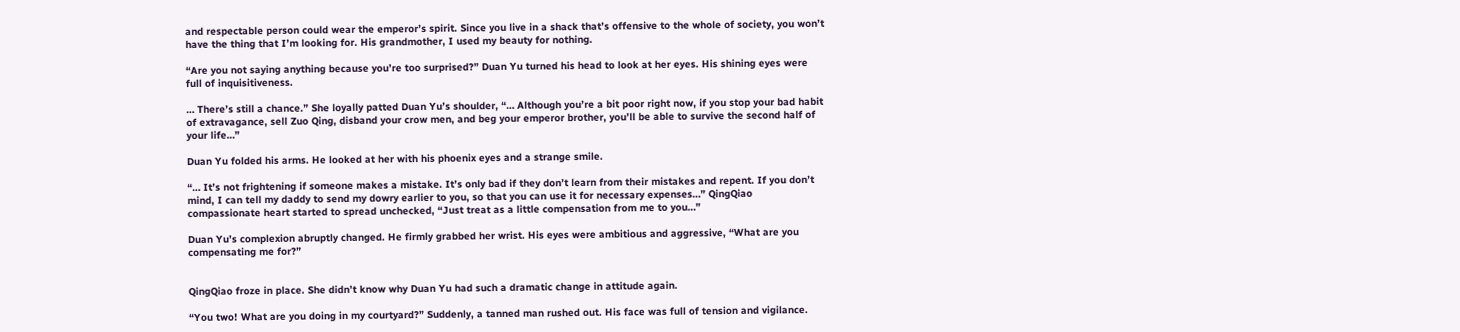and respectable person could wear the emperor’s spirit. Since you live in a shack that’s offensive to the whole of society, you won’t have the thing that I’m looking for. His grandmother, I used my beauty for nothing.

“Are you not saying anything because you’re too surprised?” Duan Yu turned his head to look at her eyes. His shining eyes were full of inquisitiveness.

… There’s still a chance.” She loyally patted Duan Yu’s shoulder, “… Although you’re a bit poor right now, if you stop your bad habit of extravagance, sell Zuo Qing, disband your crow men, and beg your emperor brother, you’ll be able to survive the second half of your life…”

Duan Yu folded his arms. He looked at her with his phoenix eyes and a strange smile.

“… It’s not frightening if someone makes a mistake. It’s only bad if they don’t learn from their mistakes and repent. If you don’t mind, I can tell my daddy to send my dowry earlier to you, so that you can use it for necessary expenses…” QingQiao compassionate heart started to spread unchecked, “Just treat as a little compensation from me to you…”

Duan Yu’s complexion abruptly changed. He firmly grabbed her wrist. His eyes were ambitious and aggressive, “What are you compensating me for?”


QingQiao froze in place. She didn’t know why Duan Yu had such a dramatic change in attitude again.

“You two! What are you doing in my courtyard?” Suddenly, a tanned man rushed out. His face was full of tension and vigilance.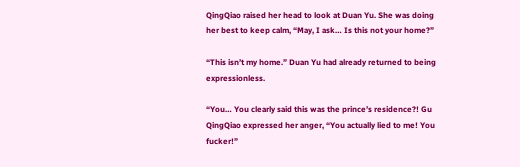QingQiao raised her head to look at Duan Yu. She was doing her best to keep calm, “May, I ask… Is this not your home?”

“This isn’t my home.” Duan Yu had already returned to being expressionless.

“You… You clearly said this was the prince’s residence?! Gu QingQiao expressed her anger, “You actually lied to me! You fucker!”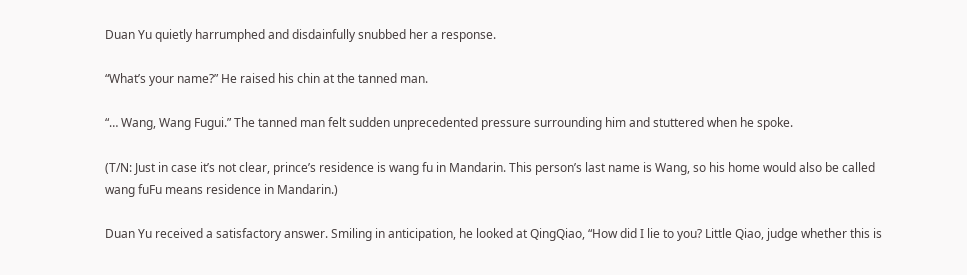Duan Yu quietly harrumphed and disdainfully snubbed her a response.

“What’s your name?” He raised his chin at the tanned man.

“… Wang, Wang Fugui.” The tanned man felt sudden unprecedented pressure surrounding him and stuttered when he spoke.

(T/N: Just in case it’s not clear, prince’s residence is wang fu in Mandarin. This person’s last name is Wang, so his home would also be called wang fuFu means residence in Mandarin.)

Duan Yu received a satisfactory answer. Smiling in anticipation, he looked at QingQiao, “How did I lie to you? Little Qiao, judge whether this is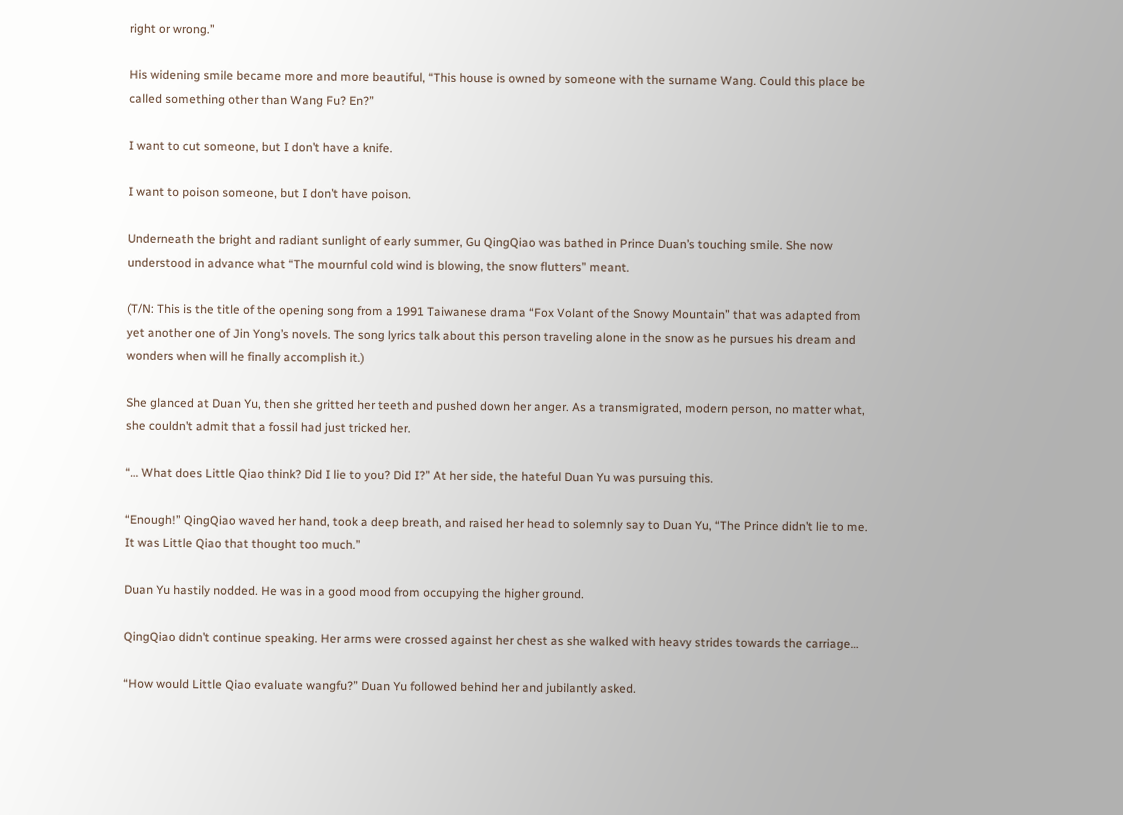right or wrong.”

His widening smile became more and more beautiful, “This house is owned by someone with the surname Wang. Could this place be called something other than Wang Fu? En?”

I want to cut someone, but I don’t have a knife.

I want to poison someone, but I don’t have poison.

Underneath the bright and radiant sunlight of early summer, Gu QingQiao was bathed in Prince Duan’s touching smile. She now understood in advance what “The mournful cold wind is blowing, the snow flutters” meant.

(T/N: This is the title of the opening song from a 1991 Taiwanese drama “Fox Volant of the Snowy Mountain” that was adapted from yet another one of Jin Yong’s novels. The song lyrics talk about this person traveling alone in the snow as he pursues his dream and wonders when will he finally accomplish it.)

She glanced at Duan Yu, then she gritted her teeth and pushed down her anger. As a transmigrated, modern person, no matter what, she couldn’t admit that a fossil had just tricked her.

“… What does Little Qiao think? Did I lie to you? Did I?” At her side, the hateful Duan Yu was pursuing this.

“Enough!” QingQiao waved her hand, took a deep breath, and raised her head to solemnly say to Duan Yu, “The Prince didn’t lie to me. It was Little Qiao that thought too much.”

Duan Yu hastily nodded. He was in a good mood from occupying the higher ground.

QingQiao didn’t continue speaking. Her arms were crossed against her chest as she walked with heavy strides towards the carriage…

“How would Little Qiao evaluate wangfu?” Duan Yu followed behind her and jubilantly asked.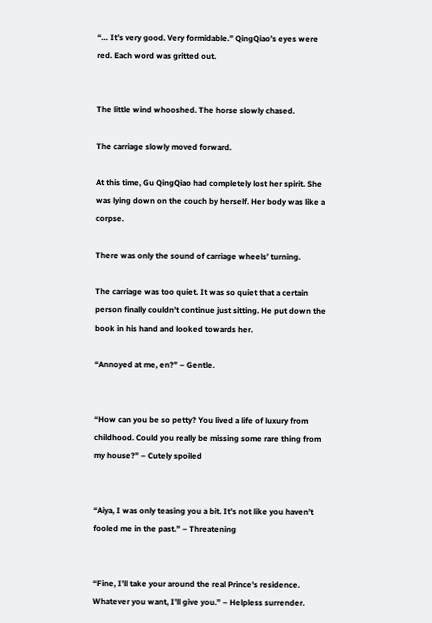“… It’s very good. Very formidable.” QingQiao’s eyes were red. Each word was gritted out.


The little wind whooshed. The horse slowly chased.

The carriage slowly moved forward.

At this time, Gu QingQiao had completely lost her spirit. She was lying down on the couch by herself. Her body was like a corpse.

There was only the sound of carriage wheels’ turning.

The carriage was too quiet. It was so quiet that a certain person finally couldn’t continue just sitting. He put down the book in his hand and looked towards her.

“Annoyed at me, en?” – Gentle.


“How can you be so petty? You lived a life of luxury from childhood. Could you really be missing some rare thing from my house?” – Cutely spoiled


“Aiya, I was only teasing you a bit. It’s not like you haven’t fooled me in the past.” – Threatening


“Fine, I’ll take your around the real Prince’s residence. Whatever you want, I’ll give you.” – Helpless surrender.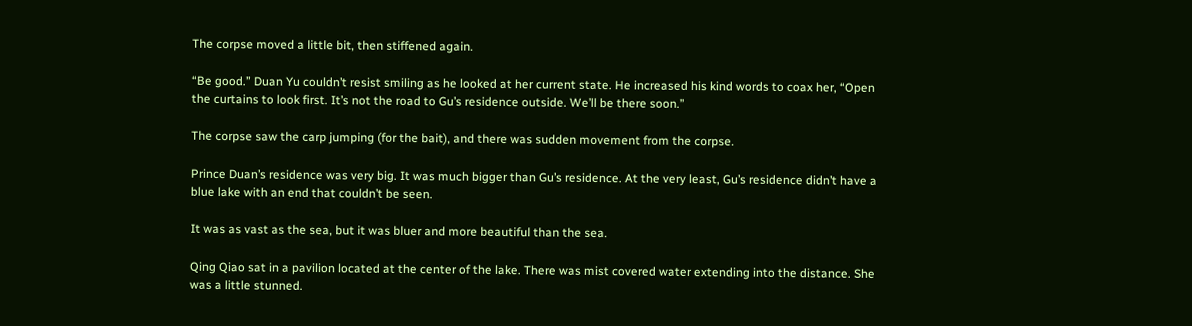The corpse moved a little bit, then stiffened again.

“Be good.” Duan Yu couldn’t resist smiling as he looked at her current state. He increased his kind words to coax her, “Open the curtains to look first. It’s not the road to Gu’s residence outside. We’ll be there soon.”

The corpse saw the carp jumping (for the bait), and there was sudden movement from the corpse.

Prince Duan’s residence was very big. It was much bigger than Gu’s residence. At the very least, Gu’s residence didn’t have a blue lake with an end that couldn’t be seen.

It was as vast as the sea, but it was bluer and more beautiful than the sea.

Qing Qiao sat in a pavilion located at the center of the lake. There was mist covered water extending into the distance. She was a little stunned.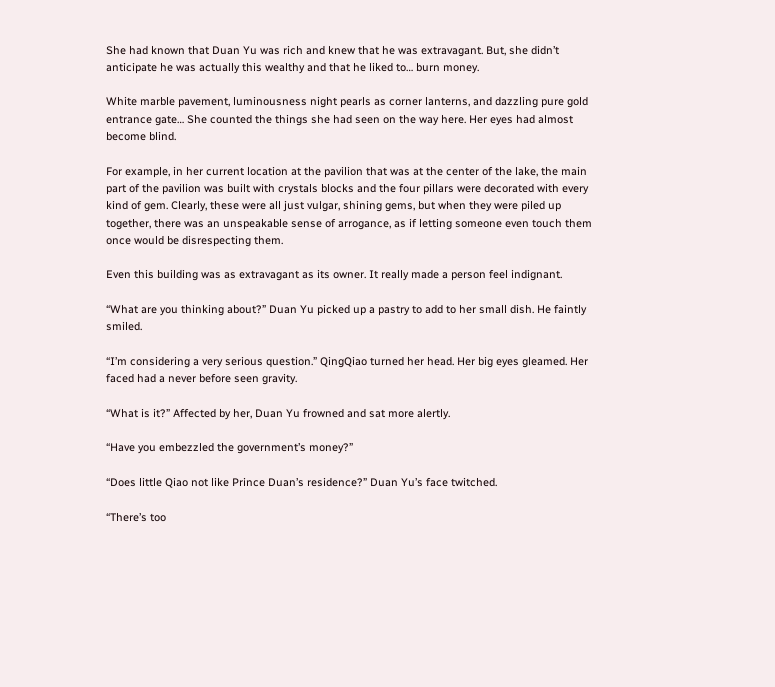She had known that Duan Yu was rich and knew that he was extravagant. But, she didn’t anticipate he was actually this wealthy and that he liked to… burn money.

White marble pavement, luminousness night pearls as corner lanterns, and dazzling pure gold entrance gate… She counted the things she had seen on the way here. Her eyes had almost become blind.

For example, in her current location at the pavilion that was at the center of the lake, the main part of the pavilion was built with crystals blocks and the four pillars were decorated with every kind of gem. Clearly, these were all just vulgar, shining gems, but when they were piled up together, there was an unspeakable sense of arrogance, as if letting someone even touch them once would be disrespecting them.

Even this building was as extravagant as its owner. It really made a person feel indignant.

“What are you thinking about?” Duan Yu picked up a pastry to add to her small dish. He faintly smiled.

“I’m considering a very serious question.” QingQiao turned her head. Her big eyes gleamed. Her faced had a never before seen gravity.

“What is it?” Affected by her, Duan Yu frowned and sat more alertly.

“Have you embezzled the government’s money?”

“Does little Qiao not like Prince Duan’s residence?” Duan Yu’s face twitched.

“There’s too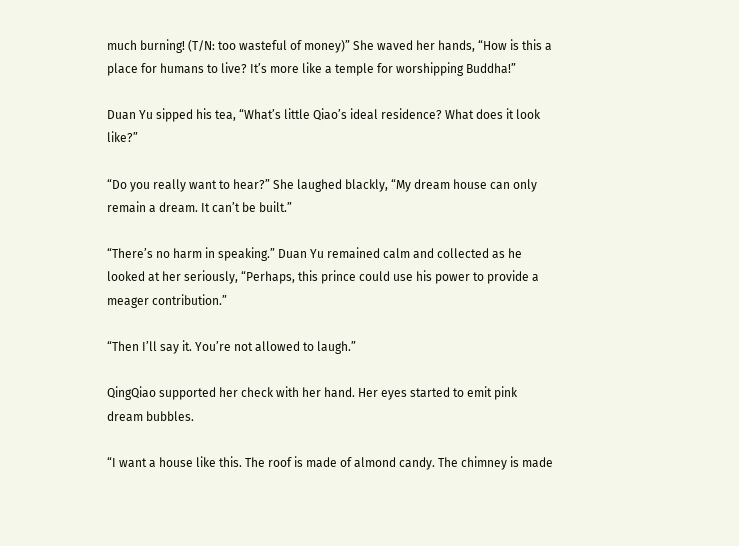much burning! (T/N: too wasteful of money)” She waved her hands, “How is this a place for humans to live? It’s more like a temple for worshipping Buddha!”

Duan Yu sipped his tea, “What’s little Qiao’s ideal residence? What does it look like?”

“Do you really want to hear?” She laughed blackly, “My dream house can only remain a dream. It can’t be built.”

“There’s no harm in speaking.” Duan Yu remained calm and collected as he looked at her seriously, “Perhaps, this prince could use his power to provide a meager contribution.”

“Then I’ll say it. You’re not allowed to laugh.”

QingQiao supported her check with her hand. Her eyes started to emit pink dream bubbles.

“I want a house like this. The roof is made of almond candy. The chimney is made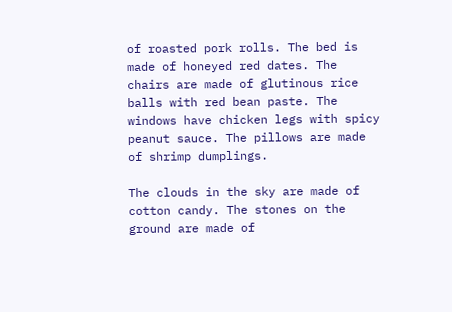of roasted pork rolls. The bed is made of honeyed red dates. The chairs are made of glutinous rice balls with red bean paste. The windows have chicken legs with spicy peanut sauce. The pillows are made of shrimp dumplings.

The clouds in the sky are made of cotton candy. The stones on the ground are made of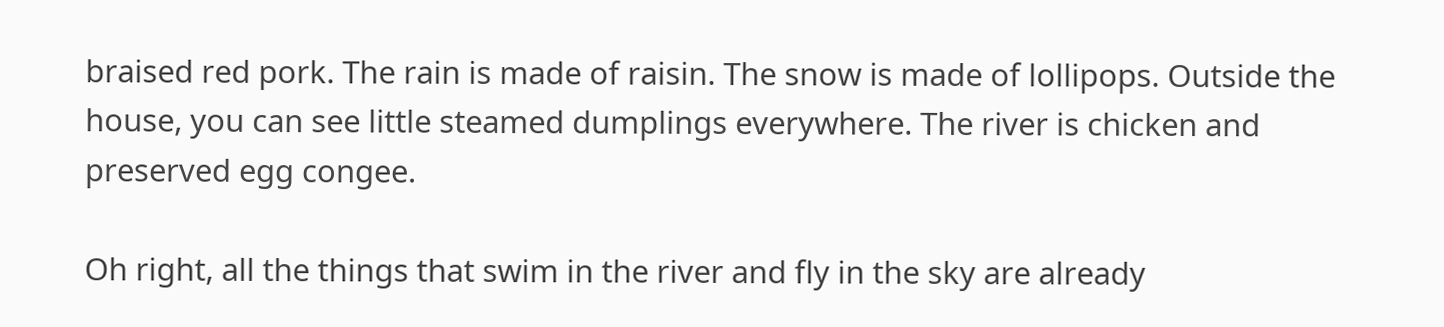braised red pork. The rain is made of raisin. The snow is made of lollipops. Outside the house, you can see little steamed dumplings everywhere. The river is chicken and preserved egg congee.

Oh right, all the things that swim in the river and fly in the sky are already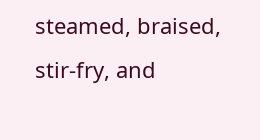steamed, braised, stir-fry, and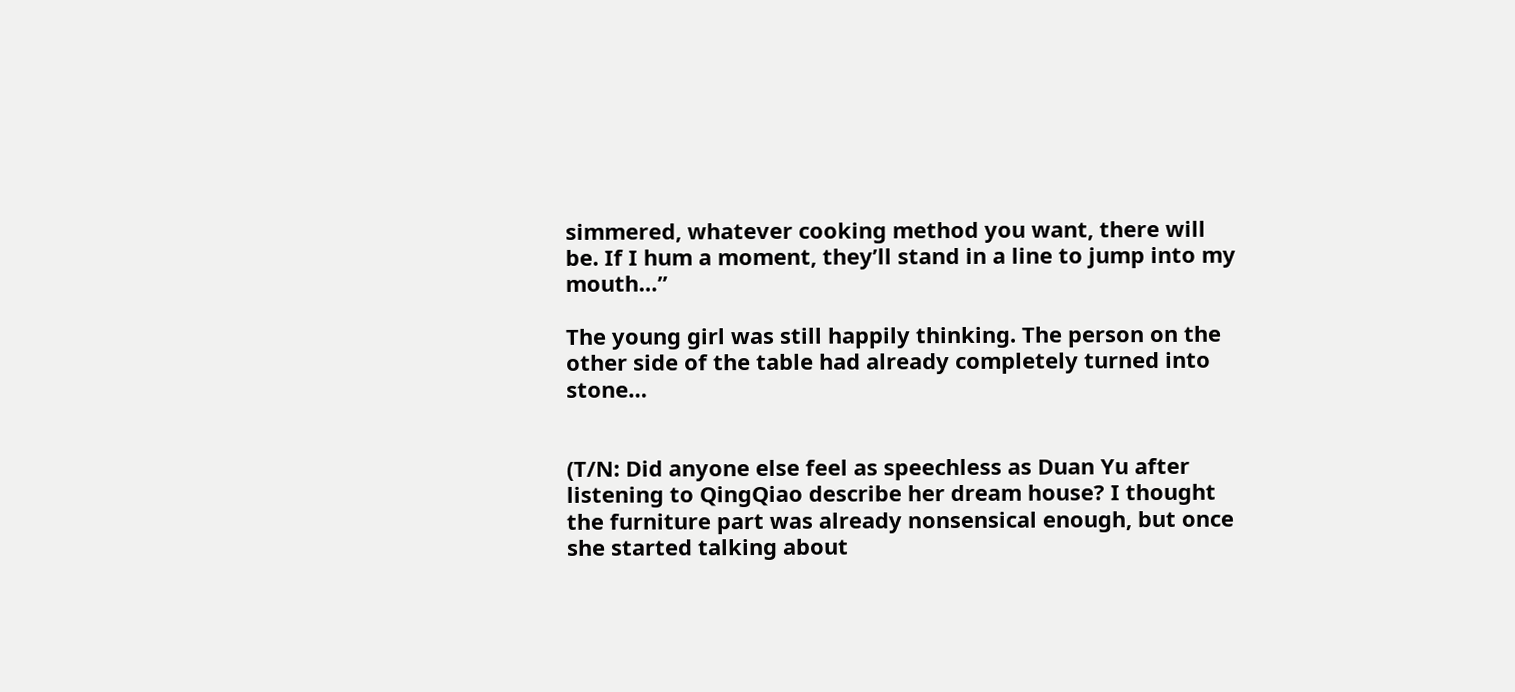simmered, whatever cooking method you want, there will be. If I hum a moment, they’ll stand in a line to jump into my mouth…”

The young girl was still happily thinking. The person on the other side of the table had already completely turned into stone…


(T/N: Did anyone else feel as speechless as Duan Yu after listening to QingQiao describe her dream house? I thought the furniture part was already nonsensical enough, but once she started talking about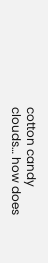cotton candy clouds… how does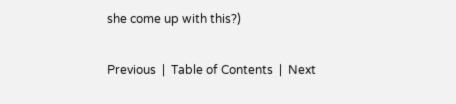she come up with this?)

Previous  |  Table of Contents  |  Next